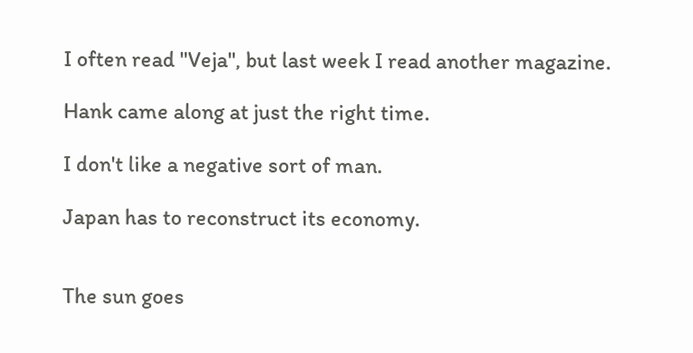I often read "Veja", but last week I read another magazine.

Hank came along at just the right time.

I don't like a negative sort of man.

Japan has to reconstruct its economy.


The sun goes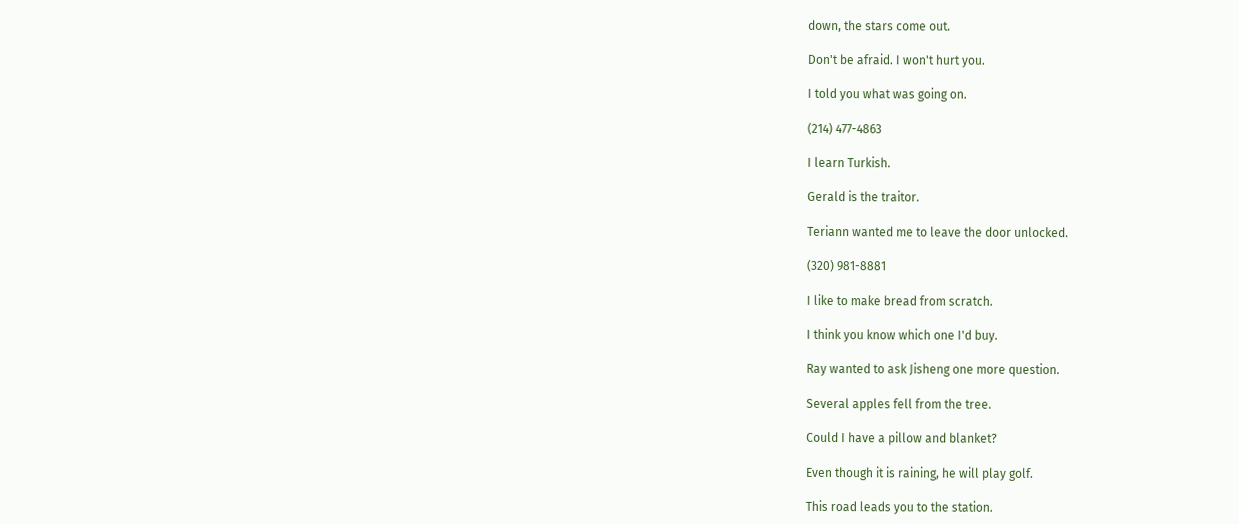down, the stars come out.

Don't be afraid. I won't hurt you.

I told you what was going on.

(214) 477-4863

I learn Turkish.

Gerald is the traitor.

Teriann wanted me to leave the door unlocked.

(320) 981-8881

I like to make bread from scratch.

I think you know which one I'd buy.

Ray wanted to ask Jisheng one more question.

Several apples fell from the tree.

Could I have a pillow and blanket?

Even though it is raining, he will play golf.

This road leads you to the station.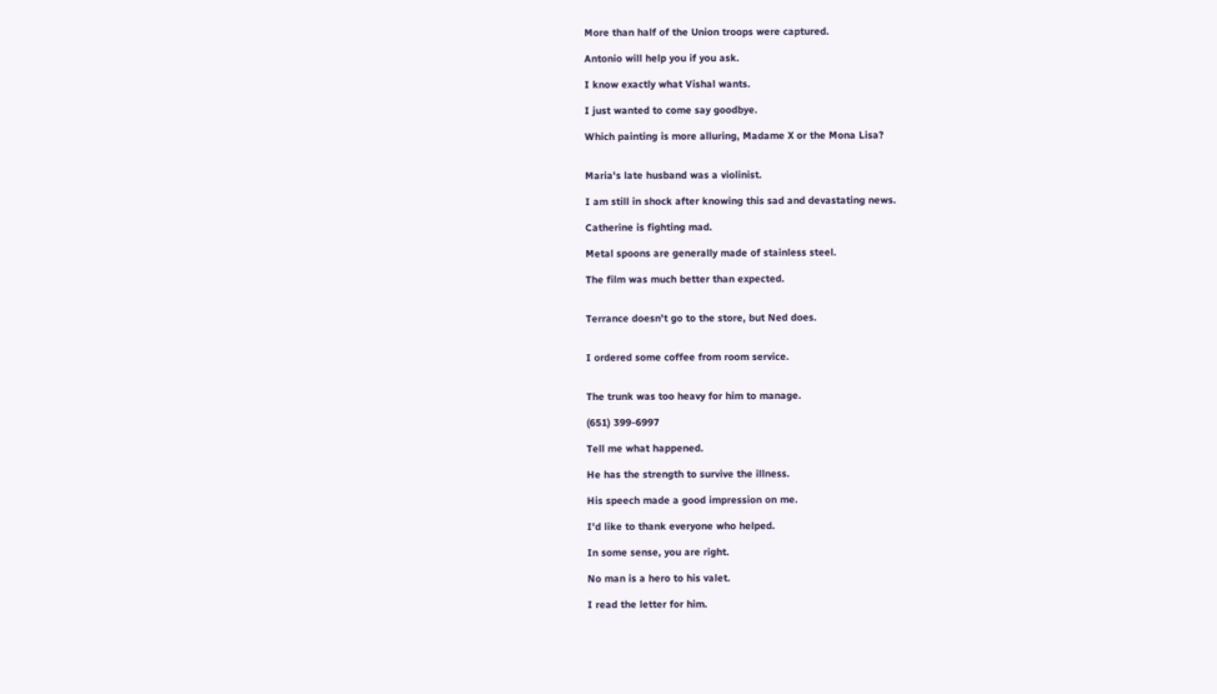More than half of the Union troops were captured.

Antonio will help you if you ask.

I know exactly what Vishal wants.

I just wanted to come say goodbye.

Which painting is more alluring, Madame X or the Mona Lisa?


Maria's late husband was a violinist.

I am still in shock after knowing this sad and devastating news.

Catherine is fighting mad.

Metal spoons are generally made of stainless steel.

The film was much better than expected.


Terrance doesn't go to the store, but Ned does.


I ordered some coffee from room service.


The trunk was too heavy for him to manage.

(651) 399-6997

Tell me what happened.

He has the strength to survive the illness.

His speech made a good impression on me.

I'd like to thank everyone who helped.

In some sense, you are right.

No man is a hero to his valet.

I read the letter for him.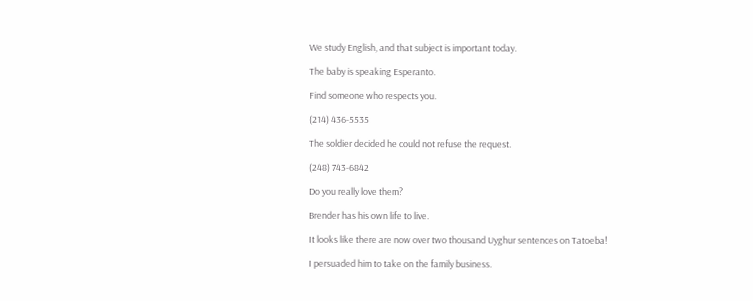We study English, and that subject is important today.

The baby is speaking Esperanto.

Find someone who respects you.

(214) 436-5535

The soldier decided he could not refuse the request.

(248) 743-6842

Do you really love them?

Brender has his own life to live.

It looks like there are now over two thousand Uyghur sentences on Tatoeba!

I persuaded him to take on the family business.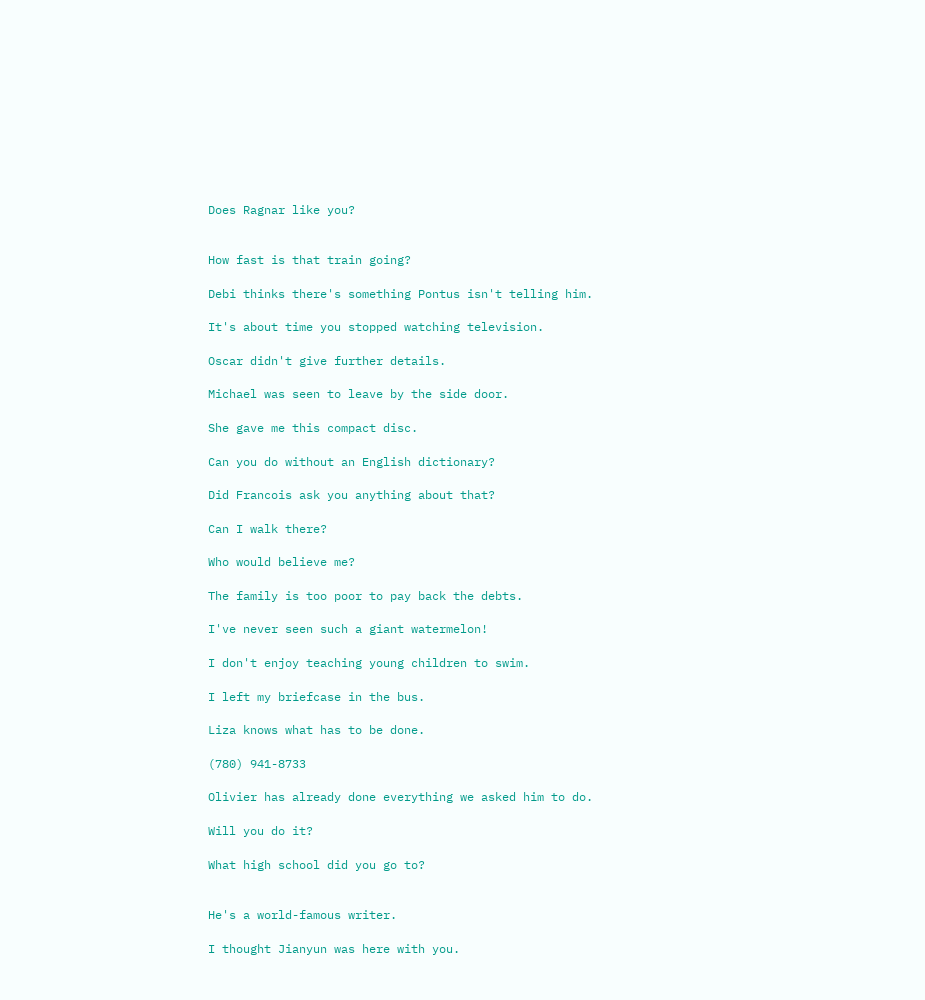Does Ragnar like you?


How fast is that train going?

Debi thinks there's something Pontus isn't telling him.

It's about time you stopped watching television.

Oscar didn't give further details.

Michael was seen to leave by the side door.

She gave me this compact disc.

Can you do without an English dictionary?

Did Francois ask you anything about that?

Can I walk there?

Who would believe me?

The family is too poor to pay back the debts.

I've never seen such a giant watermelon!

I don't enjoy teaching young children to swim.

I left my briefcase in the bus.

Liza knows what has to be done.

(780) 941-8733

Olivier has already done everything we asked him to do.

Will you do it?

What high school did you go to?


He's a world-famous writer.

I thought Jianyun was here with you.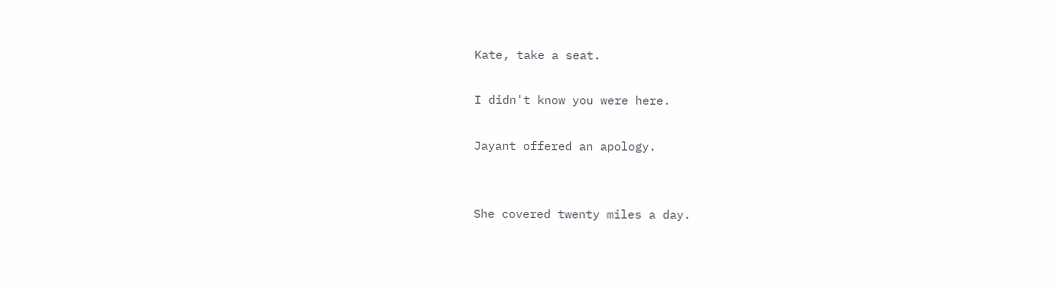Kate, take a seat.

I didn't know you were here.

Jayant offered an apology.


She covered twenty miles a day.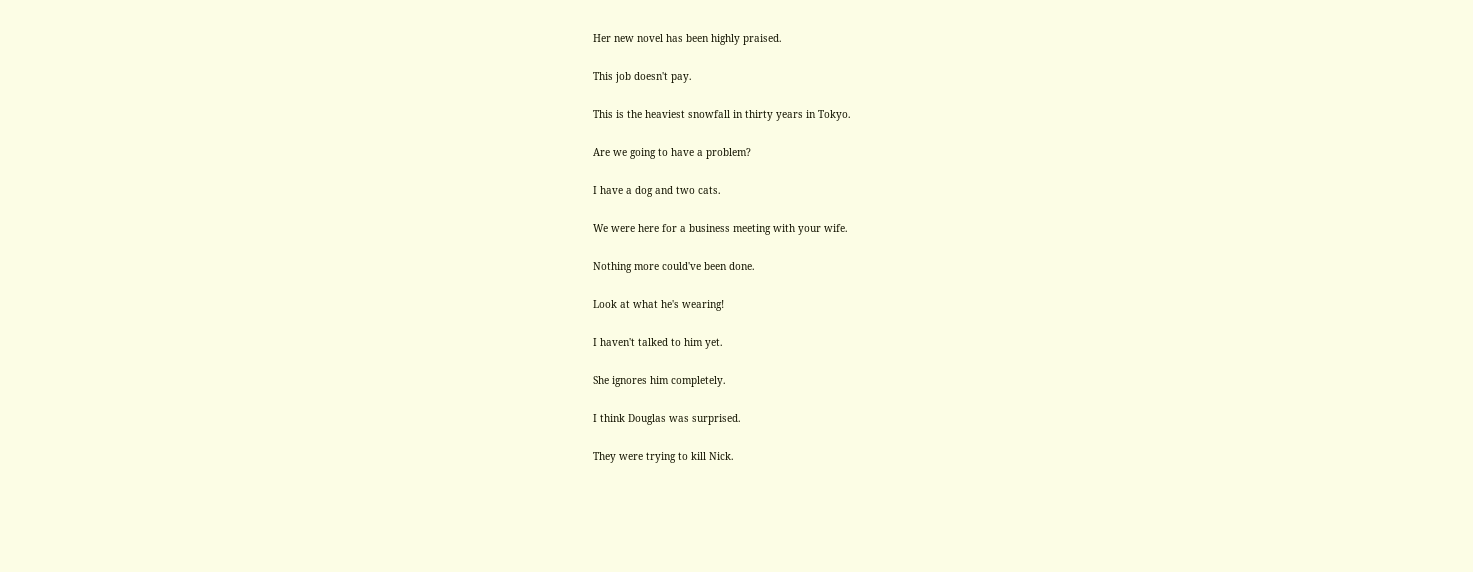Her new novel has been highly praised.

This job doesn't pay.

This is the heaviest snowfall in thirty years in Tokyo.

Are we going to have a problem?

I have a dog and two cats.

We were here for a business meeting with your wife.

Nothing more could've been done.

Look at what he's wearing!

I haven't talked to him yet.

She ignores him completely.

I think Douglas was surprised.

They were trying to kill Nick.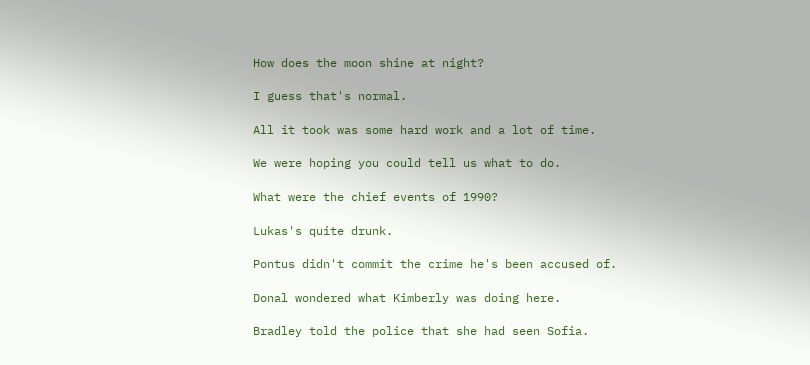How does the moon shine at night?

I guess that's normal.

All it took was some hard work and a lot of time.

We were hoping you could tell us what to do.

What were the chief events of 1990?

Lukas's quite drunk.

Pontus didn't commit the crime he's been accused of.

Donal wondered what Kimberly was doing here.

Bradley told the police that she had seen Sofia.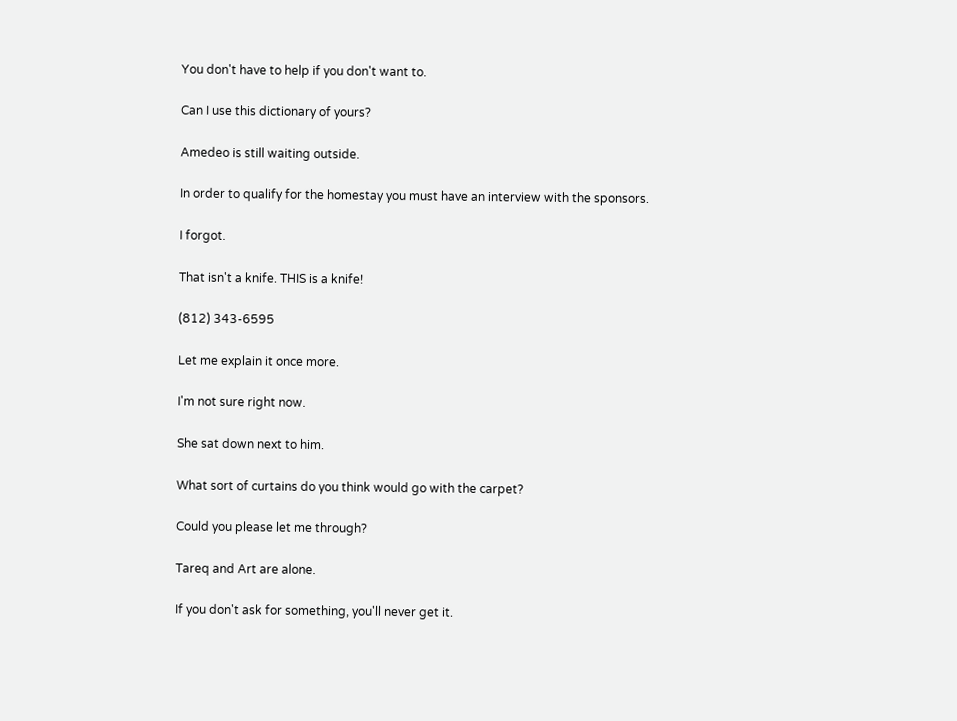You don't have to help if you don't want to.

Can I use this dictionary of yours?

Amedeo is still waiting outside.

In order to qualify for the homestay you must have an interview with the sponsors.

I forgot.

That isn't a knife. THIS is a knife!

(812) 343-6595

Let me explain it once more.

I'm not sure right now.

She sat down next to him.

What sort of curtains do you think would go with the carpet?

Could you please let me through?

Tareq and Art are alone.

If you don't ask for something, you'll never get it.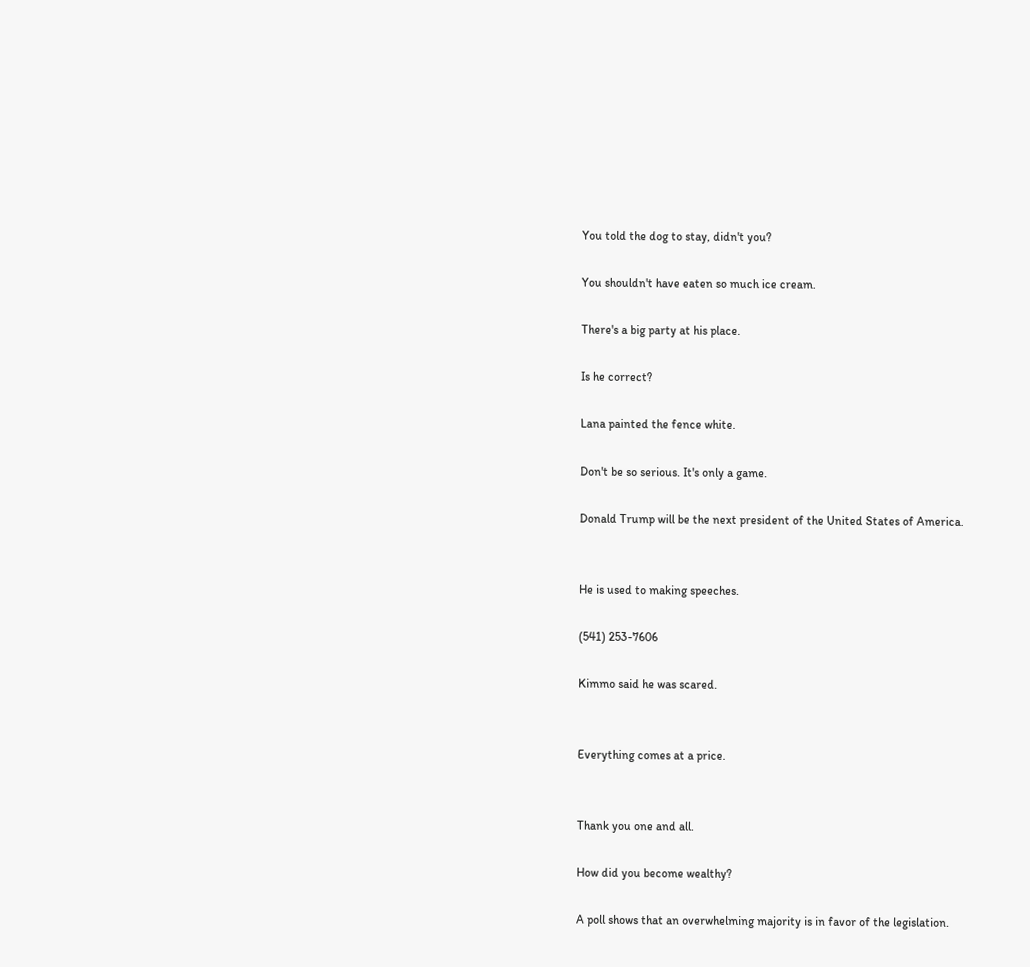You told the dog to stay, didn't you?

You shouldn't have eaten so much ice cream.

There's a big party at his place.

Is he correct?

Lana painted the fence white.

Don't be so serious. It's only a game.

Donald Trump will be the next president of the United States of America.


He is used to making speeches.

(541) 253-7606

Kimmo said he was scared.


Everything comes at a price.


Thank you one and all.

How did you become wealthy?

A poll shows that an overwhelming majority is in favor of the legislation.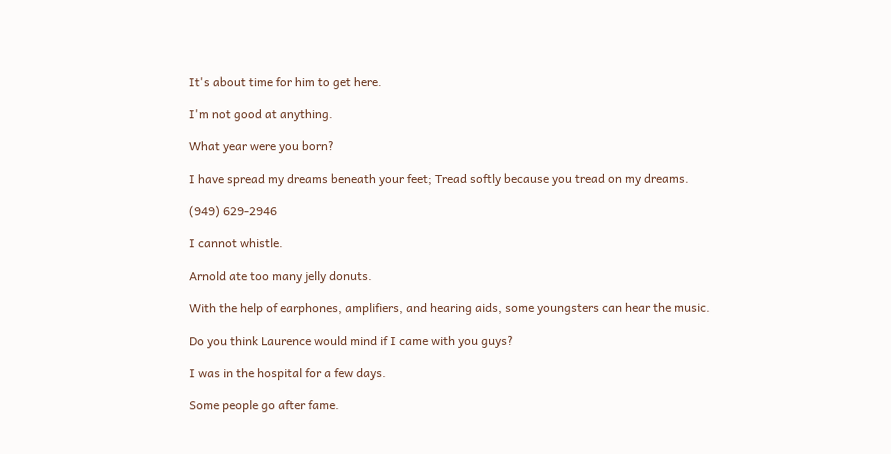It's about time for him to get here.

I'm not good at anything.

What year were you born?

I have spread my dreams beneath your feet; Tread softly because you tread on my dreams.

(949) 629-2946

I cannot whistle.

Arnold ate too many jelly donuts.

With the help of earphones, amplifiers, and hearing aids, some youngsters can hear the music.

Do you think Laurence would mind if I came with you guys?

I was in the hospital for a few days.

Some people go after fame.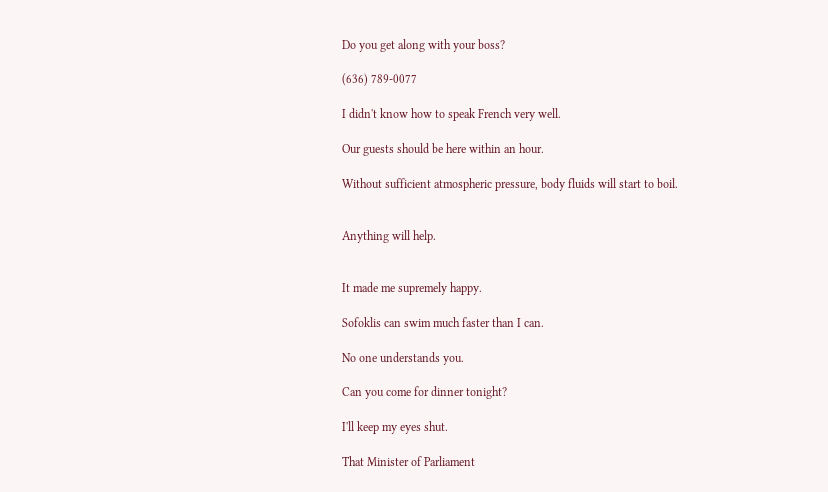Do you get along with your boss?

(636) 789-0077

I didn't know how to speak French very well.

Our guests should be here within an hour.

Without sufficient atmospheric pressure, body fluids will start to boil.


Anything will help.


It made me supremely happy.

Sofoklis can swim much faster than I can.

No one understands you.

Can you come for dinner tonight?

I'll keep my eyes shut.

That Minister of Parliament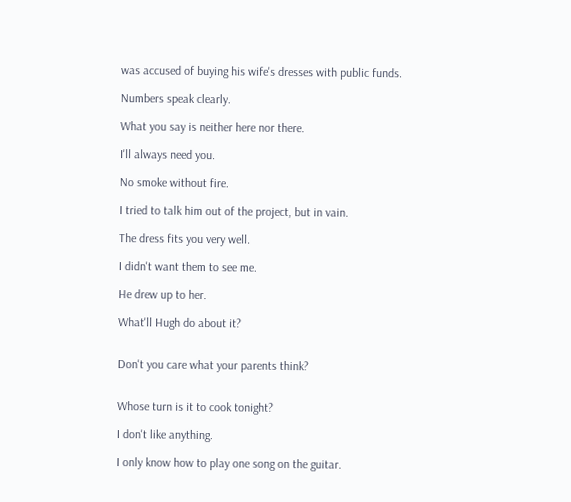was accused of buying his wife's dresses with public funds.

Numbers speak clearly.

What you say is neither here nor there.

I'll always need you.

No smoke without fire.

I tried to talk him out of the project, but in vain.

The dress fits you very well.

I didn't want them to see me.

He drew up to her.

What'll Hugh do about it?


Don't you care what your parents think?


Whose turn is it to cook tonight?

I don't like anything.

I only know how to play one song on the guitar.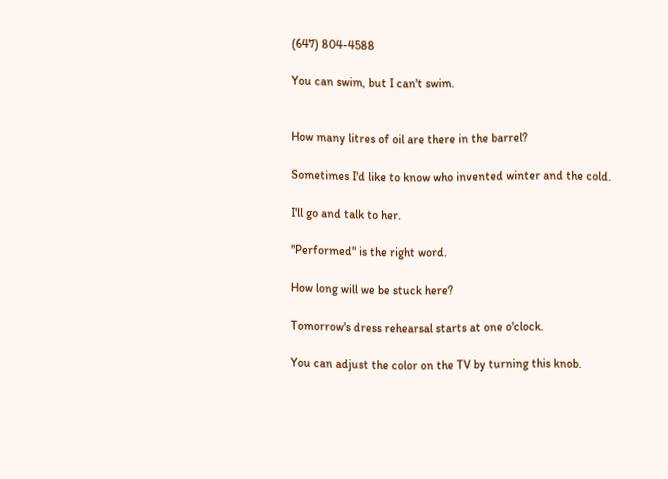(647) 804-4588

You can swim, but I can't swim.


How many litres of oil are there in the barrel?

Sometimes I'd like to know who invented winter and the cold.

I'll go and talk to her.

"Performed" is the right word.

How long will we be stuck here?

Tomorrow's dress rehearsal starts at one o'clock.

You can adjust the color on the TV by turning this knob.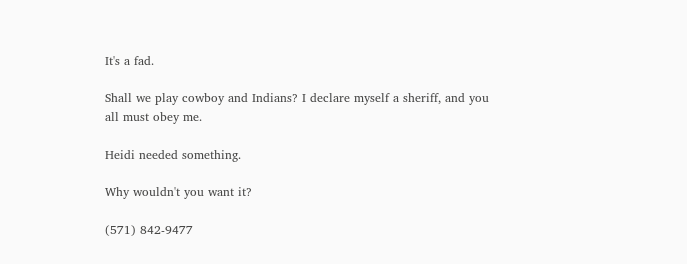It's a fad.

Shall we play cowboy and Indians? I declare myself a sheriff, and you all must obey me.

Heidi needed something.

Why wouldn't you want it?

(571) 842-9477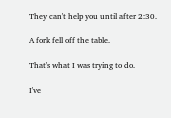They can't help you until after 2:30.

A fork fell off the table.

That's what I was trying to do.

I've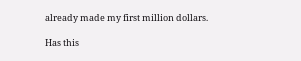already made my first million dollars.

Has this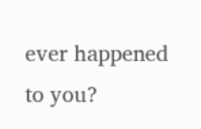ever happened to you?